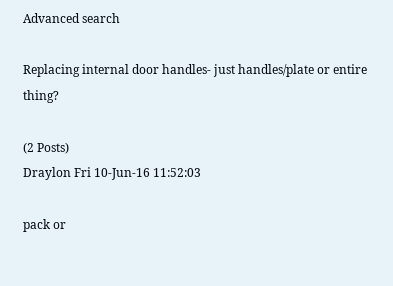Advanced search

Replacing internal door handles- just handles/plate or entire thing?

(2 Posts)
Draylon Fri 10-Jun-16 11:52:03

pack or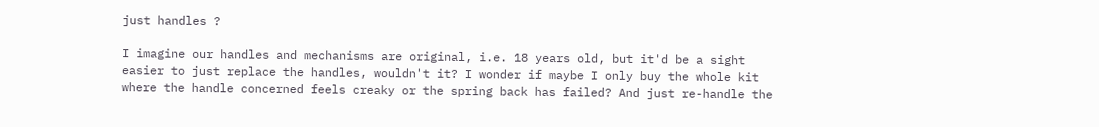just handles ?

I imagine our handles and mechanisms are original, i.e. 18 years old, but it'd be a sight easier to just replace the handles, wouldn't it? I wonder if maybe I only buy the whole kit where the handle concerned feels creaky or the spring back has failed? And just re-handle the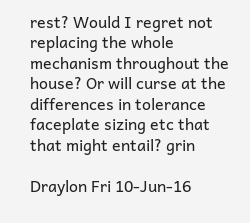rest? Would I regret not replacing the whole mechanism throughout the house? Or will curse at the differences in tolerance faceplate sizing etc that that might entail? grin

Draylon Fri 10-Jun-16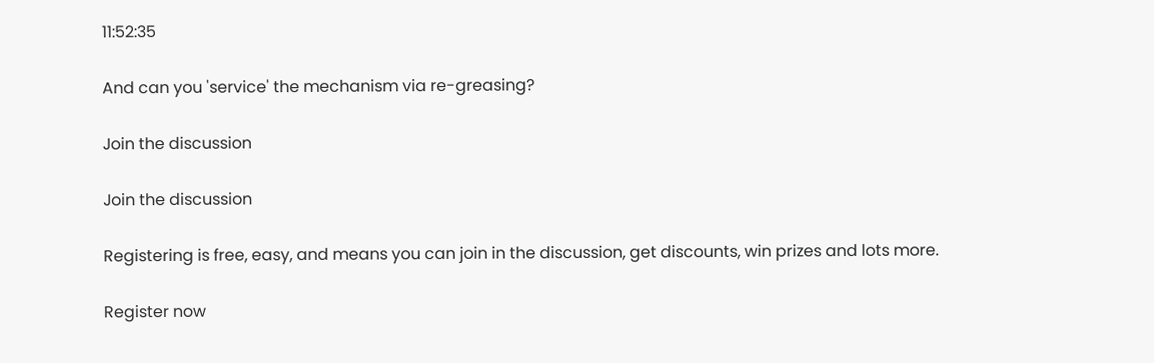11:52:35

And can you 'service' the mechanism via re-greasing?

Join the discussion

Join the discussion

Registering is free, easy, and means you can join in the discussion, get discounts, win prizes and lots more.

Register now